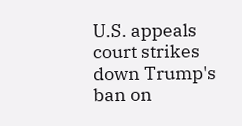U.S. appeals court strikes down Trump's ban on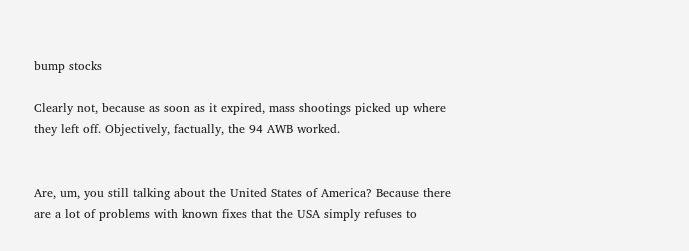bump stocks

Clearly not, because as soon as it expired, mass shootings picked up where they left off. Objectively, factually, the 94 AWB worked.


Are, um, you still talking about the United States of America? Because there are a lot of problems with known fixes that the USA simply refuses to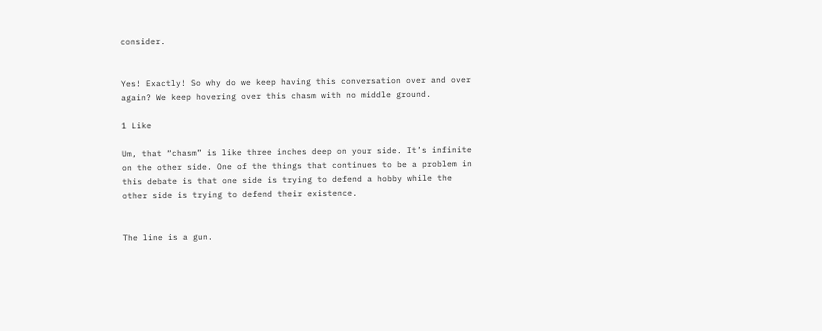consider.


Yes! Exactly! So why do we keep having this conversation over and over again? We keep hovering over this chasm with no middle ground.

1 Like

Um, that “chasm” is like three inches deep on your side. It’s infinite on the other side. One of the things that continues to be a problem in this debate is that one side is trying to defend a hobby while the other side is trying to defend their existence.


The line is a gun.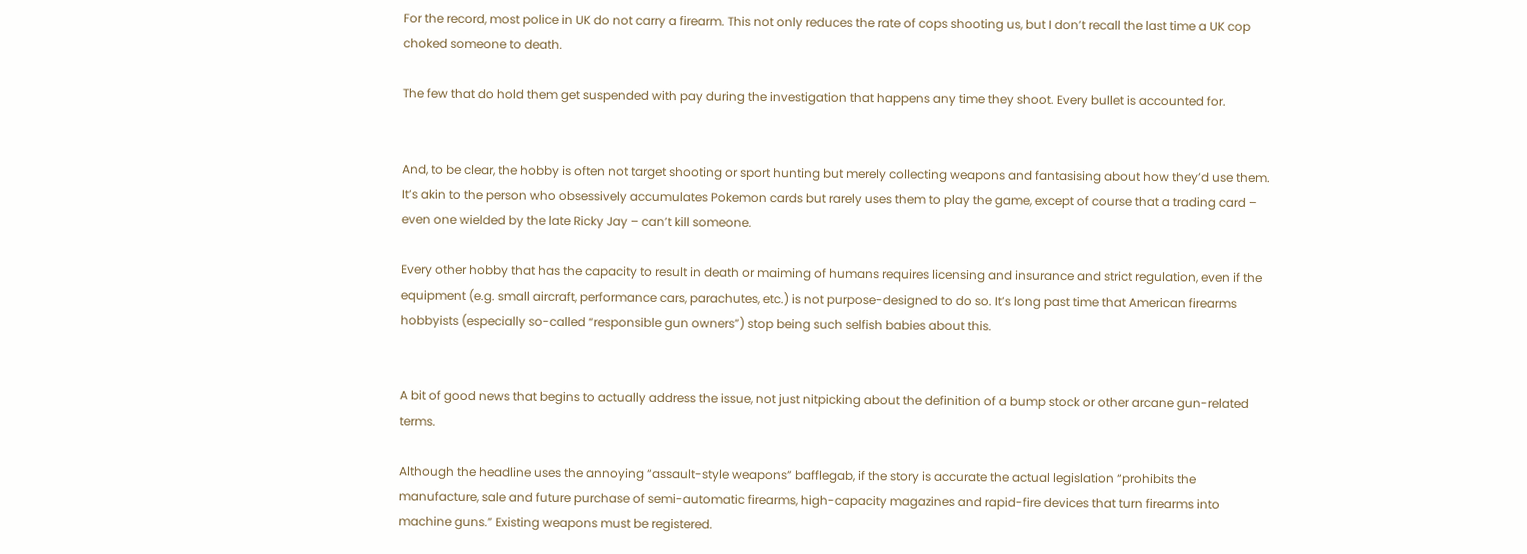For the record, most police in UK do not carry a firearm. This not only reduces the rate of cops shooting us, but I don’t recall the last time a UK cop choked someone to death.

The few that do hold them get suspended with pay during the investigation that happens any time they shoot. Every bullet is accounted for.


And, to be clear, the hobby is often not target shooting or sport hunting but merely collecting weapons and fantasising about how they’d use them. It’s akin to the person who obsessively accumulates Pokemon cards but rarely uses them to play the game, except of course that a trading card – even one wielded by the late Ricky Jay – can’t kill someone.

Every other hobby that has the capacity to result in death or maiming of humans requires licensing and insurance and strict regulation, even if the equipment (e.g. small aircraft, performance cars, parachutes, etc.) is not purpose-designed to do so. It’s long past time that American firearms hobbyists (especially so-called “responsible gun owners”) stop being such selfish babies about this.


A bit of good news that begins to actually address the issue, not just nitpicking about the definition of a bump stock or other arcane gun-related terms.

Although the headline uses the annoying “assault-style weapons” bafflegab, if the story is accurate the actual legislation “prohibits the manufacture, sale and future purchase of semi-automatic firearms, high-capacity magazines and rapid-fire devices that turn firearms into machine guns.” Existing weapons must be registered.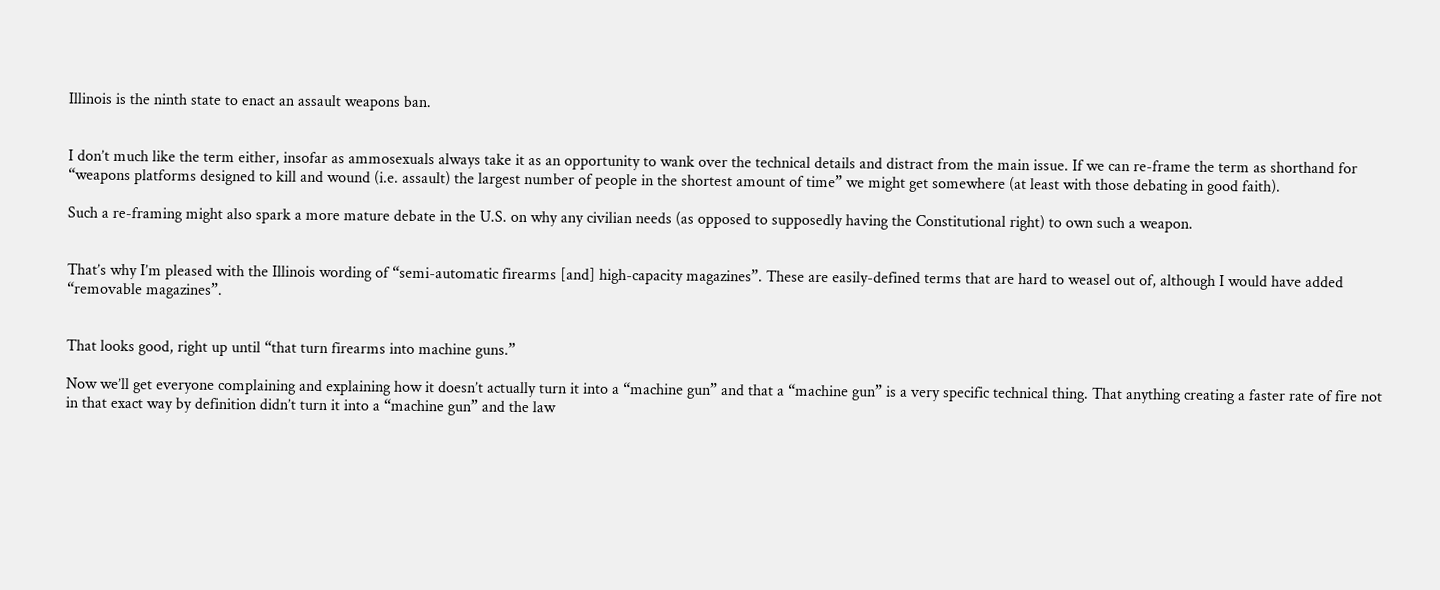Illinois is the ninth state to enact an assault weapons ban.


I don’t much like the term either, insofar as ammosexuals always take it as an opportunity to wank over the technical details and distract from the main issue. If we can re-frame the term as shorthand for “weapons platforms designed to kill and wound (i.e. assault) the largest number of people in the shortest amount of time” we might get somewhere (at least with those debating in good faith).

Such a re-framing might also spark a more mature debate in the U.S. on why any civilian needs (as opposed to supposedly having the Constitutional right) to own such a weapon.


That’s why I’m pleased with the Illinois wording of “semi-automatic firearms [and] high-capacity magazines”. These are easily-defined terms that are hard to weasel out of, although I would have added “removable magazines”.


That looks good, right up until “that turn firearms into machine guns.”

Now we’ll get everyone complaining and explaining how it doesn’t actually turn it into a “machine gun” and that a “machine gun” is a very specific technical thing. That anything creating a faster rate of fire not in that exact way by definition didn’t turn it into a “machine gun” and the law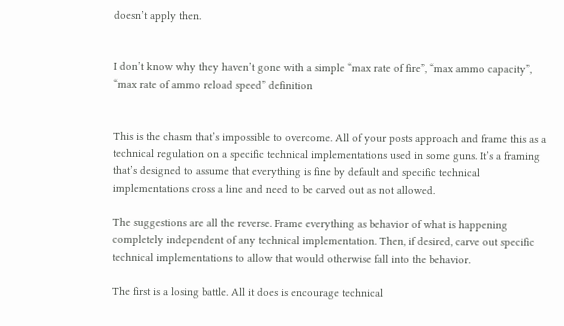doesn’t apply then.


I don’t know why they haven’t gone with a simple “max rate of fire”, “max ammo capacity”, “max rate of ammo reload speed” definition


This is the chasm that’s impossible to overcome. All of your posts approach and frame this as a technical regulation on a specific technical implementations used in some guns. It’s a framing that’s designed to assume that everything is fine by default and specific technical implementations cross a line and need to be carved out as not allowed.

The suggestions are all the reverse. Frame everything as behavior of what is happening completely independent of any technical implementation. Then, if desired, carve out specific technical implementations to allow that would otherwise fall into the behavior.

The first is a losing battle. All it does is encourage technical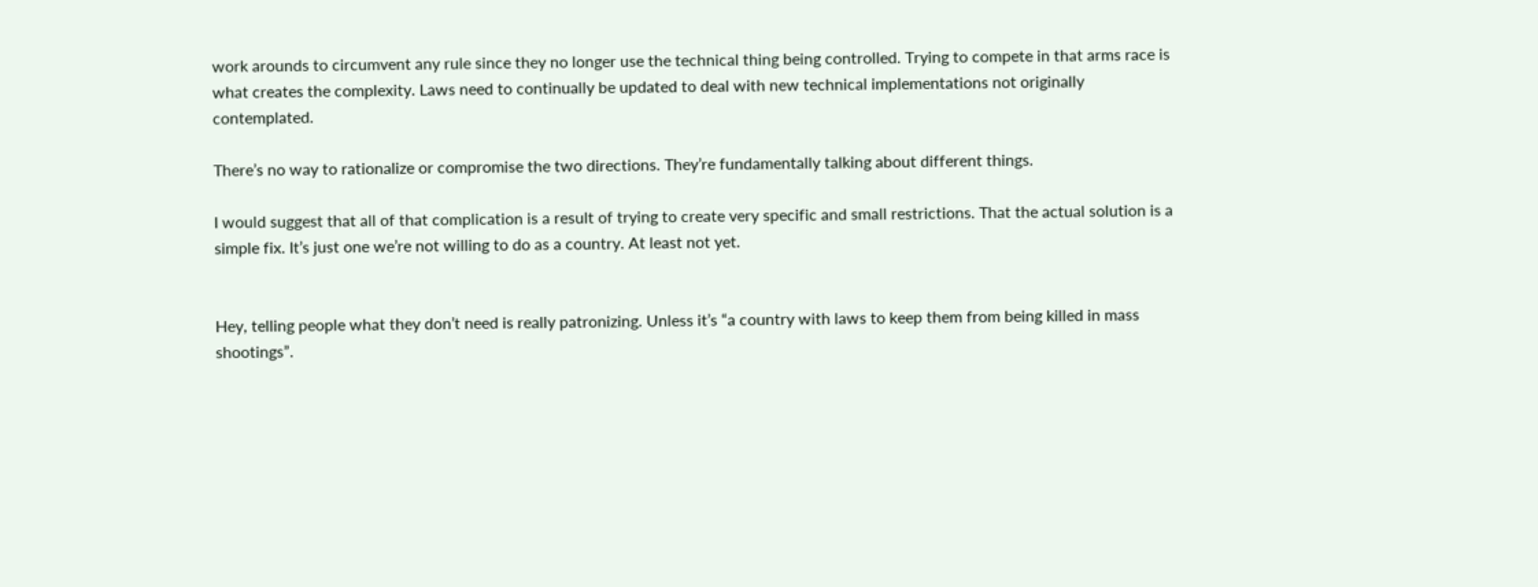work arounds to circumvent any rule since they no longer use the technical thing being controlled. Trying to compete in that arms race is what creates the complexity. Laws need to continually be updated to deal with new technical implementations not originally contemplated.

There’s no way to rationalize or compromise the two directions. They’re fundamentally talking about different things.

I would suggest that all of that complication is a result of trying to create very specific and small restrictions. That the actual solution is a simple fix. It’s just one we’re not willing to do as a country. At least not yet.


Hey, telling people what they don’t need is really patronizing. Unless it’s “a country with laws to keep them from being killed in mass shootings”.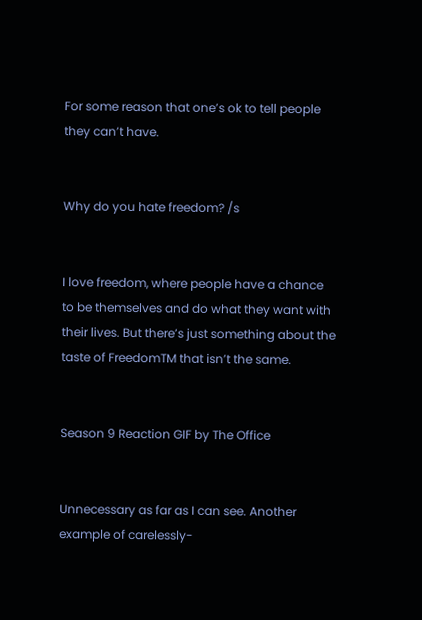For some reason that one’s ok to tell people they can’t have.


Why do you hate freedom? /s


I love freedom, where people have a chance to be themselves and do what they want with their lives. But there’s just something about the taste of FreedomTM that isn’t the same.


Season 9 Reaction GIF by The Office


Unnecessary as far as I can see. Another example of carelessly-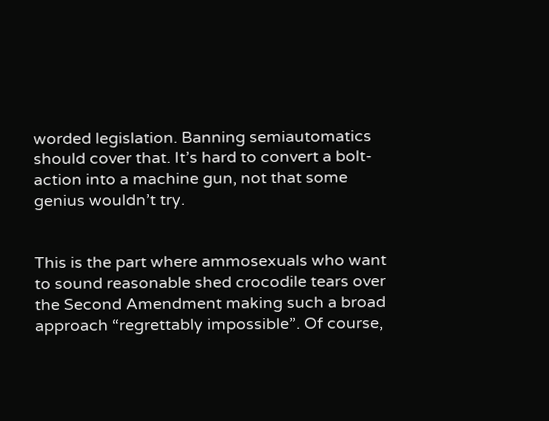worded legislation. Banning semiautomatics should cover that. It’s hard to convert a bolt-action into a machine gun, not that some genius wouldn’t try.


This is the part where ammosexuals who want to sound reasonable shed crocodile tears over the Second Amendment making such a broad approach “regrettably impossible”. Of course,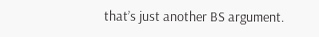that’s just another BS argument.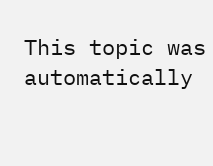This topic was automatically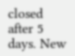closed after 5 days. New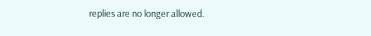replies are no longer allowed.